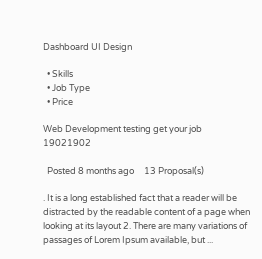Dashboard UI Design

  • Skills
  • Job Type
  • Price

Web Development testing get your job 19021902

  Posted 8 months ago     13 Proposal(s)

. It is a long established fact that a reader will be distracted by the readable content of a page when looking at its layout 2. There are many variations of passages of Lorem Ipsum available, but ...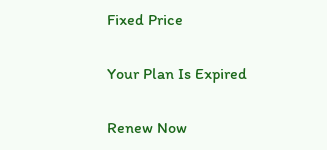Fixed Price

Your Plan Is Expired

Renew Now